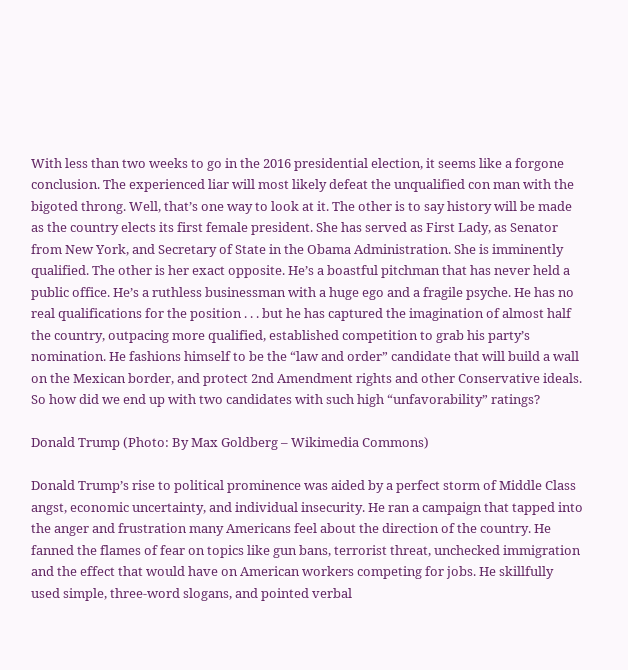With less than two weeks to go in the 2016 presidential election, it seems like a forgone conclusion. The experienced liar will most likely defeat the unqualified con man with the bigoted throng. Well, that’s one way to look at it. The other is to say history will be made as the country elects its first female president. She has served as First Lady, as Senator from New York, and Secretary of State in the Obama Administration. She is imminently qualified. The other is her exact opposite. He’s a boastful pitchman that has never held a public office. He’s a ruthless businessman with a huge ego and a fragile psyche. He has no real qualifications for the position . . . but he has captured the imagination of almost half the country, outpacing more qualified, established competition to grab his party’s nomination. He fashions himself to be the “law and order” candidate that will build a wall on the Mexican border, and protect 2nd Amendment rights and other Conservative ideals.   So how did we end up with two candidates with such high “unfavorability” ratings?

Donald Trump (Photo: By Max Goldberg – Wikimedia Commons)

Donald Trump’s rise to political prominence was aided by a perfect storm of Middle Class angst, economic uncertainty, and individual insecurity. He ran a campaign that tapped into the anger and frustration many Americans feel about the direction of the country. He fanned the flames of fear on topics like gun bans, terrorist threat, unchecked immigration and the effect that would have on American workers competing for jobs. He skillfully used simple, three-word slogans, and pointed verbal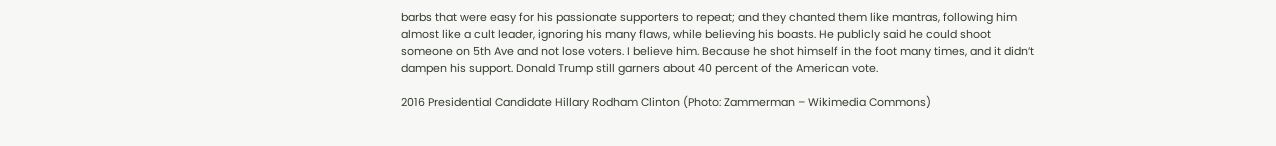barbs that were easy for his passionate supporters to repeat; and they chanted them like mantras, following him almost like a cult leader, ignoring his many flaws, while believing his boasts. He publicly said he could shoot someone on 5th Ave and not lose voters. I believe him. Because he shot himself in the foot many times, and it didn’t dampen his support. Donald Trump still garners about 40 percent of the American vote.

2016 Presidential Candidate Hillary Rodham Clinton (Photo: Zammerman – Wikimedia Commons)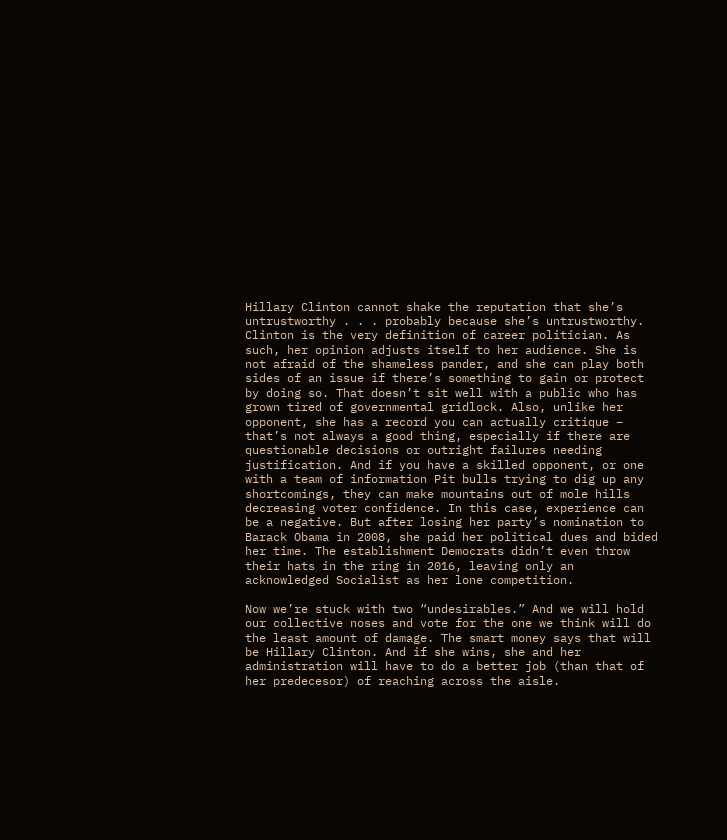Hillary Clinton cannot shake the reputation that she’s untrustworthy . . . probably because she’s untrustworthy. Clinton is the very definition of career politician. As such, her opinion adjusts itself to her audience. She is not afraid of the shameless pander, and she can play both sides of an issue if there’s something to gain or protect by doing so. That doesn’t sit well with a public who has grown tired of governmental gridlock. Also, unlike her opponent, she has a record you can actually critique – that’s not always a good thing, especially if there are questionable decisions or outright failures needing justification. And if you have a skilled opponent, or one with a team of information Pit bulls trying to dig up any shortcomings, they can make mountains out of mole hills decreasing voter confidence. In this case, experience can be a negative. But after losing her party’s nomination to Barack Obama in 2008, she paid her political dues and bided her time. The establishment Democrats didn’t even throw their hats in the ring in 2016, leaving only an acknowledged Socialist as her lone competition.

Now we’re stuck with two “undesirables.” And we will hold our collective noses and vote for the one we think will do the least amount of damage. The smart money says that will be Hillary Clinton. And if she wins, she and her administration will have to do a better job (than that of her predecesor) of reaching across the aisle.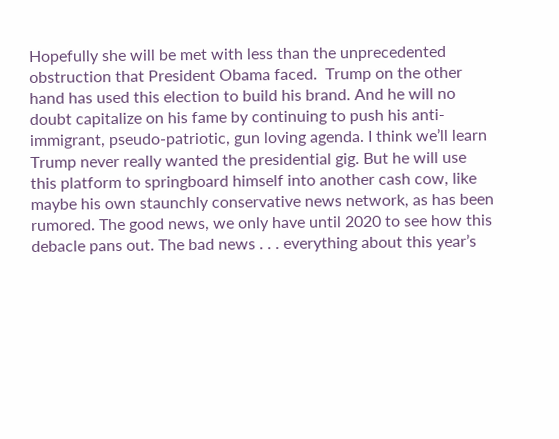Hopefully she will be met with less than the unprecedented obstruction that President Obama faced.  Trump on the other hand has used this election to build his brand. And he will no doubt capitalize on his fame by continuing to push his anti-immigrant, pseudo-patriotic, gun loving agenda. I think we’ll learn Trump never really wanted the presidential gig. But he will use this platform to springboard himself into another cash cow, like maybe his own staunchly conservative news network, as has been rumored. The good news, we only have until 2020 to see how this debacle pans out. The bad news . . . everything about this year’s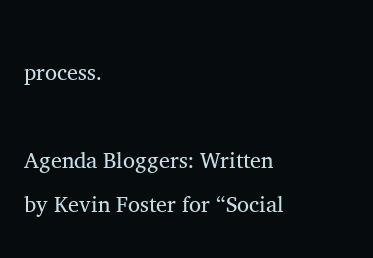process.

Agenda Bloggers: Written by Kevin Foster for “Social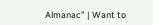Almanac” | Want to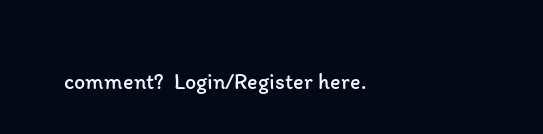comment?  Login/Register here.